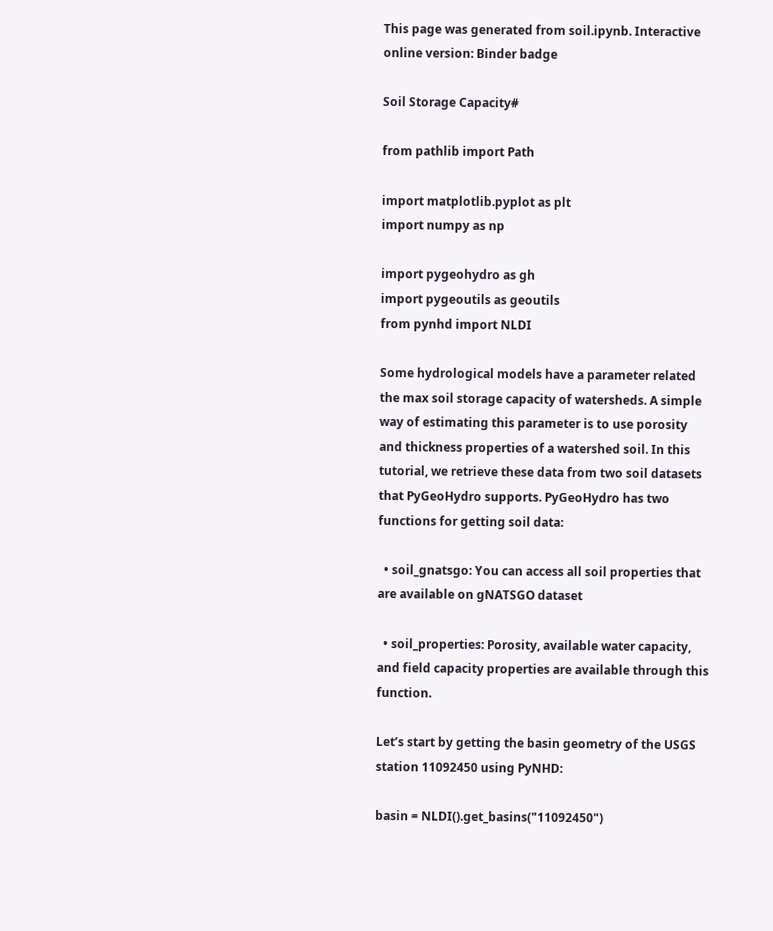This page was generated from soil.ipynb. Interactive online version: Binder badge

Soil Storage Capacity#

from pathlib import Path

import matplotlib.pyplot as plt
import numpy as np

import pygeohydro as gh
import pygeoutils as geoutils
from pynhd import NLDI

Some hydrological models have a parameter related the max soil storage capacity of watersheds. A simple way of estimating this parameter is to use porosity and thickness properties of a watershed soil. In this tutorial, we retrieve these data from two soil datasets that PyGeoHydro supports. PyGeoHydro has two functions for getting soil data:

  • soil_gnatsgo: You can access all soil properties that are available on gNATSGO dataset

  • soil_properties: Porosity, available water capacity, and field capacity properties are available through this function.

Let’s start by getting the basin geometry of the USGS station 11092450 using PyNHD:

basin = NLDI().get_basins("11092450")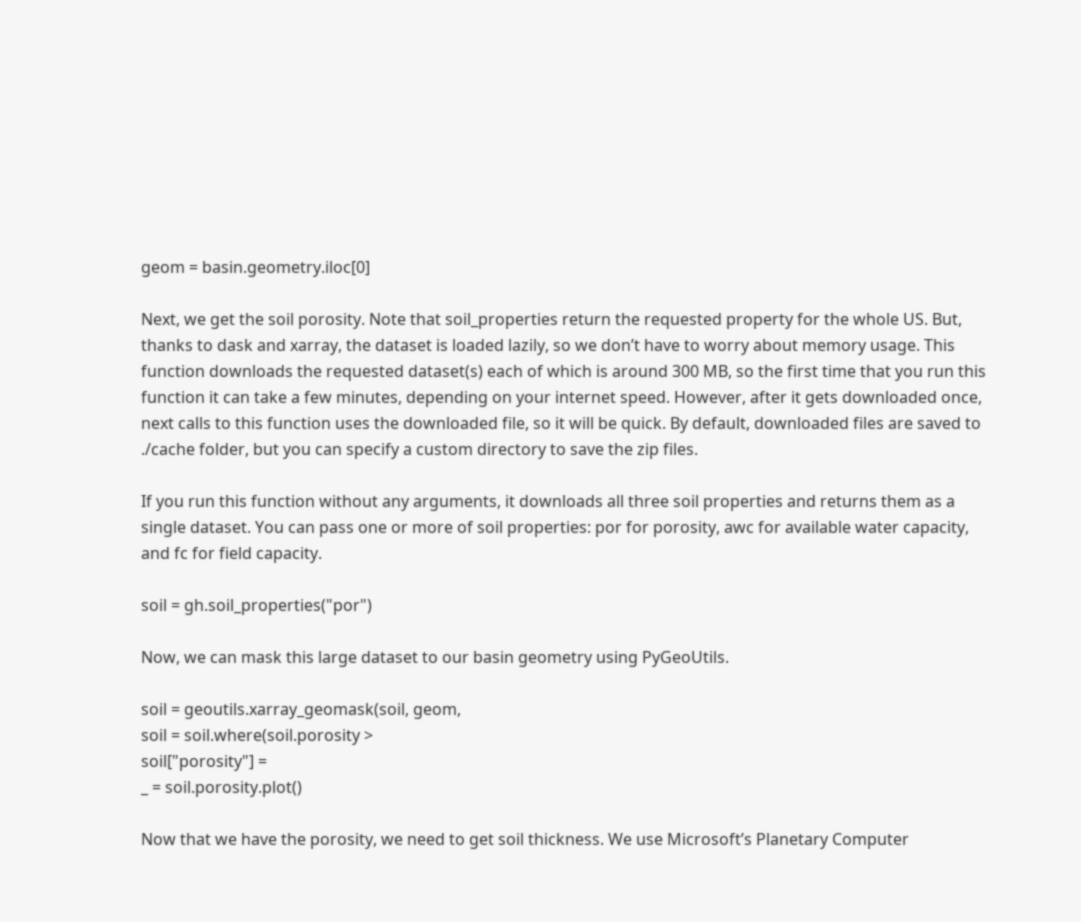geom = basin.geometry.iloc[0]

Next, we get the soil porosity. Note that soil_properties return the requested property for the whole US. But, thanks to dask and xarray, the dataset is loaded lazily, so we don’t have to worry about memory usage. This function downloads the requested dataset(s) each of which is around 300 MB, so the first time that you run this function it can take a few minutes, depending on your internet speed. However, after it gets downloaded once, next calls to this function uses the downloaded file, so it will be quick. By default, downloaded files are saved to ./cache folder, but you can specify a custom directory to save the zip files.

If you run this function without any arguments, it downloads all three soil properties and returns them as a single dataset. You can pass one or more of soil properties: por for porosity, awc for available water capacity, and fc for field capacity.

soil = gh.soil_properties("por")

Now, we can mask this large dataset to our basin geometry using PyGeoUtils.

soil = geoutils.xarray_geomask(soil, geom,
soil = soil.where(soil.porosity >
soil["porosity"] =
_ = soil.porosity.plot()

Now that we have the porosity, we need to get soil thickness. We use Microsoft’s Planetary Computer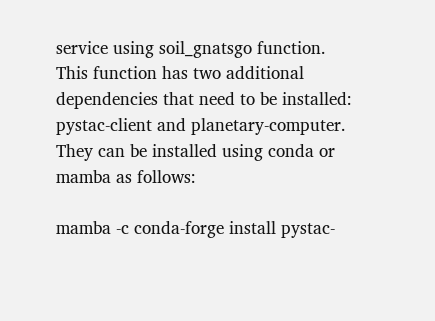service using soil_gnatsgo function. This function has two additional dependencies that need to be installed: pystac-client and planetary-computer. They can be installed using conda or mamba as follows:

mamba -c conda-forge install pystac-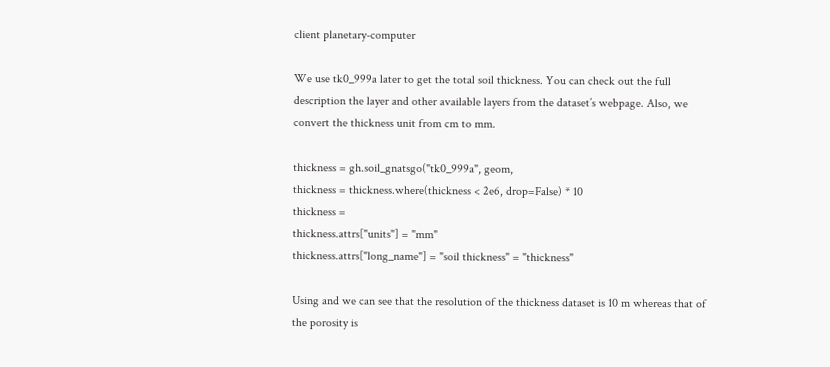client planetary-computer

We use tk0_999a later to get the total soil thickness. You can check out the full description the layer and other available layers from the dataset’s webpage. Also, we convert the thickness unit from cm to mm.

thickness = gh.soil_gnatsgo("tk0_999a", geom,
thickness = thickness.where(thickness < 2e6, drop=False) * 10
thickness =
thickness.attrs["units"] = "mm"
thickness.attrs["long_name"] = "soil thickness" = "thickness"

Using and we can see that the resolution of the thickness dataset is 10 m whereas that of the porosity is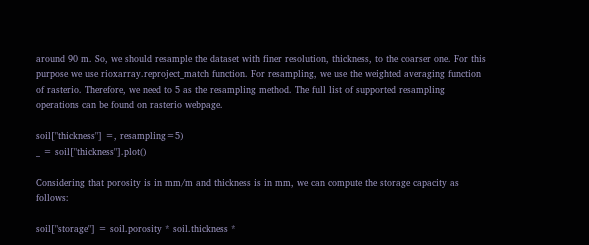around 90 m. So, we should resample the dataset with finer resolution, thickness, to the coarser one. For this purpose we use rioxarray.reproject_match function. For resampling, we use the weighted averaging function of rasterio. Therefore, we need to 5 as the resampling method. The full list of supported resampling operations can be found on rasterio webpage.

soil["thickness"] =, resampling=5)
_ = soil["thickness"].plot()

Considering that porosity is in mm/m and thickness is in mm, we can compute the storage capacity as follows:

soil["storage"] = soil.porosity * soil.thickness *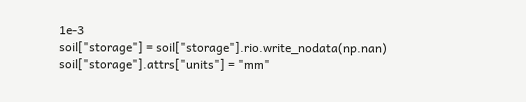1e-3
soil["storage"] = soil["storage"].rio.write_nodata(np.nan)
soil["storage"].attrs["units"] = "mm"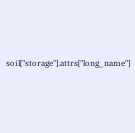soil["storage"].attrs["long_name"]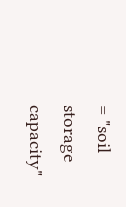= "soil storage capacity"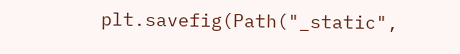plt.savefig(Path("_static",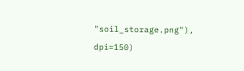"soil_storage.png"), dpi=150)